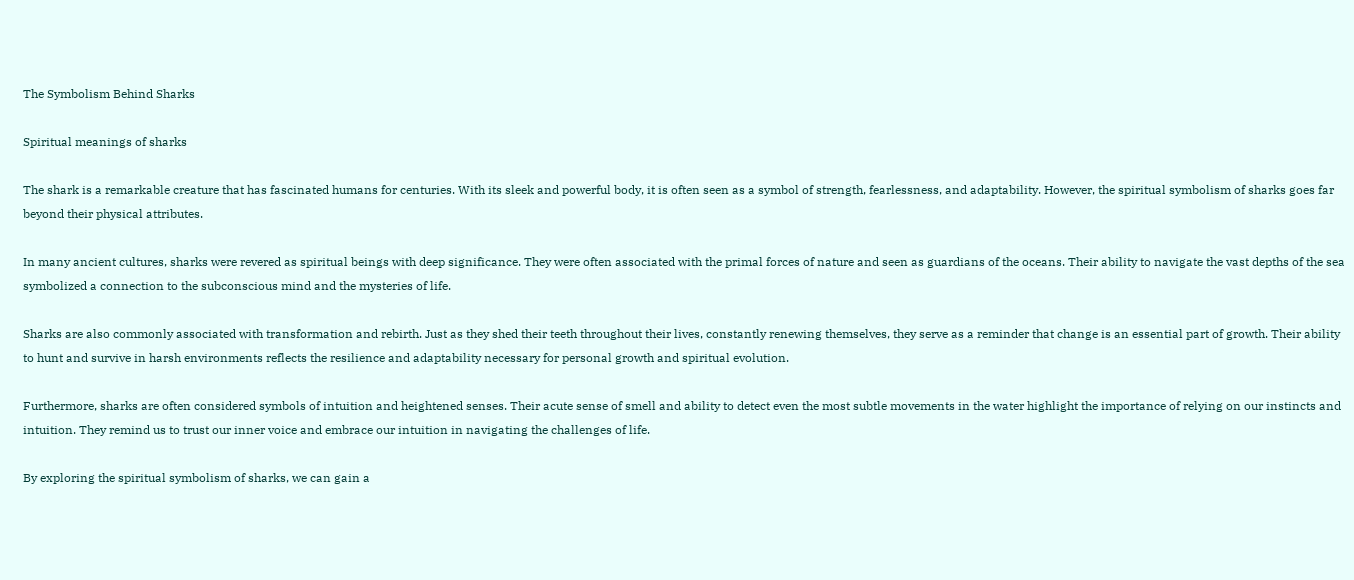The Symbolism Behind Sharks

Spiritual meanings of sharks

The shark is a remarkable creature that has fascinated humans for centuries. With its sleek and powerful body, it is often seen as a symbol of strength, fearlessness, and adaptability. However, the spiritual symbolism of sharks goes far beyond their physical attributes.

In many ancient cultures, sharks were revered as spiritual beings with deep significance. They were often associated with the primal forces of nature and seen as guardians of the oceans. Their ability to navigate the vast depths of the sea symbolized a connection to the subconscious mind and the mysteries of life.

Sharks are also commonly associated with transformation and rebirth. Just as they shed their teeth throughout their lives, constantly renewing themselves, they serve as a reminder that change is an essential part of growth. Their ability to hunt and survive in harsh environments reflects the resilience and adaptability necessary for personal growth and spiritual evolution.

Furthermore, sharks are often considered symbols of intuition and heightened senses. Their acute sense of smell and ability to detect even the most subtle movements in the water highlight the importance of relying on our instincts and intuition. They remind us to trust our inner voice and embrace our intuition in navigating the challenges of life.

By exploring the spiritual symbolism of sharks, we can gain a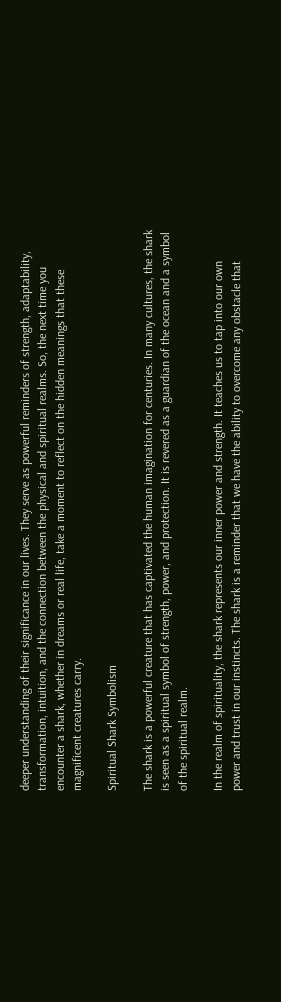deeper understanding of their significance in our lives. They serve as powerful reminders of strength, adaptability, transformation, intuition, and the connection between the physical and spiritual realms. So, the next time you encounter a shark, whether in dreams or real life, take a moment to reflect on the hidden meanings that these magnificent creatures carry.

Spiritual Shark Symbolism

The shark is a powerful creature that has captivated the human imagination for centuries. In many cultures, the shark is seen as a spiritual symbol of strength, power, and protection. It is revered as a guardian of the ocean and a symbol of the spiritual realm.

In the realm of spirituality, the shark represents our inner power and strength. It teaches us to tap into our own power and trust in our instincts. The shark is a reminder that we have the ability to overcome any obstacle that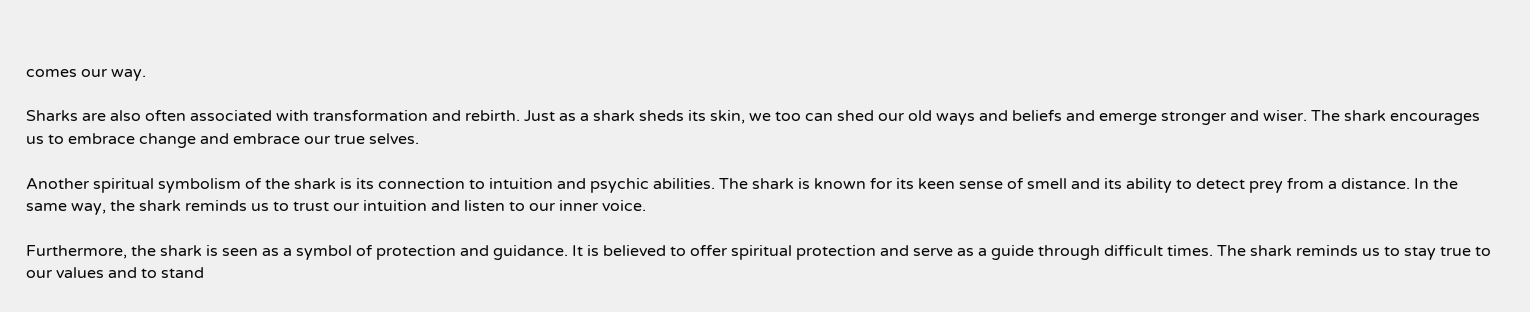comes our way.

Sharks are also often associated with transformation and rebirth. Just as a shark sheds its skin, we too can shed our old ways and beliefs and emerge stronger and wiser. The shark encourages us to embrace change and embrace our true selves.

Another spiritual symbolism of the shark is its connection to intuition and psychic abilities. The shark is known for its keen sense of smell and its ability to detect prey from a distance. In the same way, the shark reminds us to trust our intuition and listen to our inner voice.

Furthermore, the shark is seen as a symbol of protection and guidance. It is believed to offer spiritual protection and serve as a guide through difficult times. The shark reminds us to stay true to our values and to stand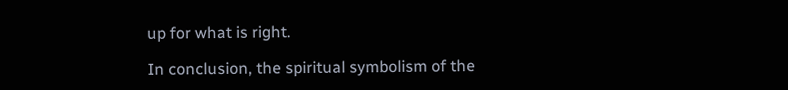up for what is right.

In conclusion, the spiritual symbolism of the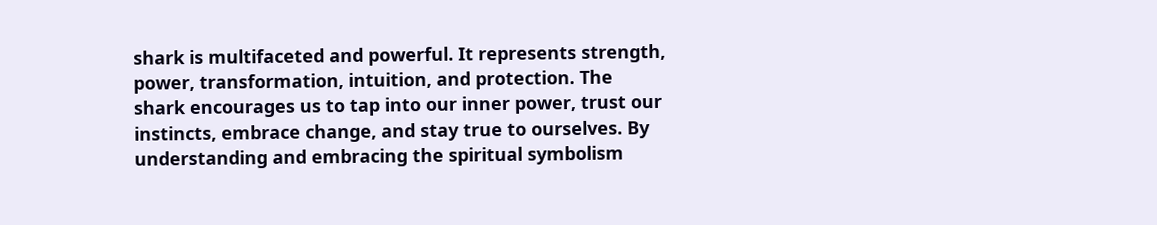shark is multifaceted and powerful. It represents strength, power, transformation, intuition, and protection. The shark encourages us to tap into our inner power, trust our instincts, embrace change, and stay true to ourselves. By understanding and embracing the spiritual symbolism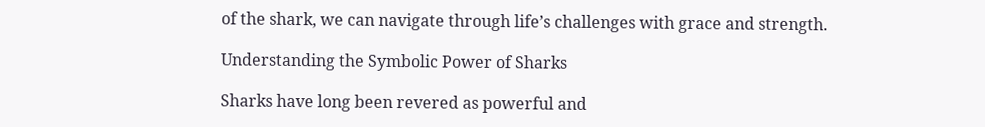of the shark, we can navigate through life’s challenges with grace and strength.

Understanding the Symbolic Power of Sharks

Sharks have long been revered as powerful and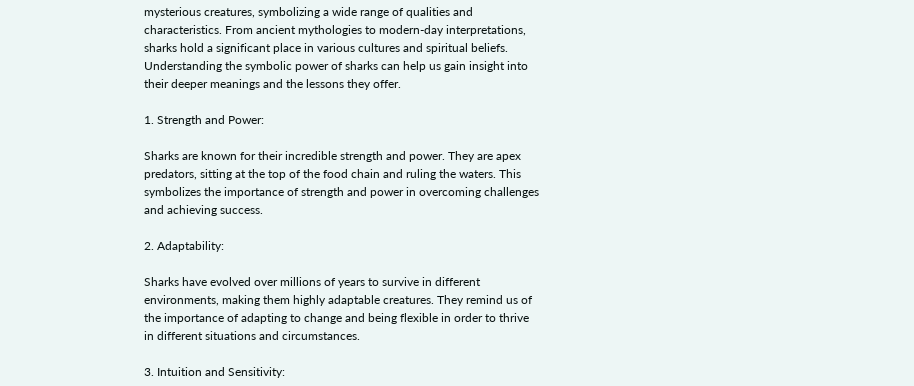mysterious creatures, symbolizing a wide range of qualities and characteristics. From ancient mythologies to modern-day interpretations, sharks hold a significant place in various cultures and spiritual beliefs. Understanding the symbolic power of sharks can help us gain insight into their deeper meanings and the lessons they offer.

1. Strength and Power:

Sharks are known for their incredible strength and power. They are apex predators, sitting at the top of the food chain and ruling the waters. This symbolizes the importance of strength and power in overcoming challenges and achieving success.

2. Adaptability:

Sharks have evolved over millions of years to survive in different environments, making them highly adaptable creatures. They remind us of the importance of adapting to change and being flexible in order to thrive in different situations and circumstances.

3. Intuition and Sensitivity: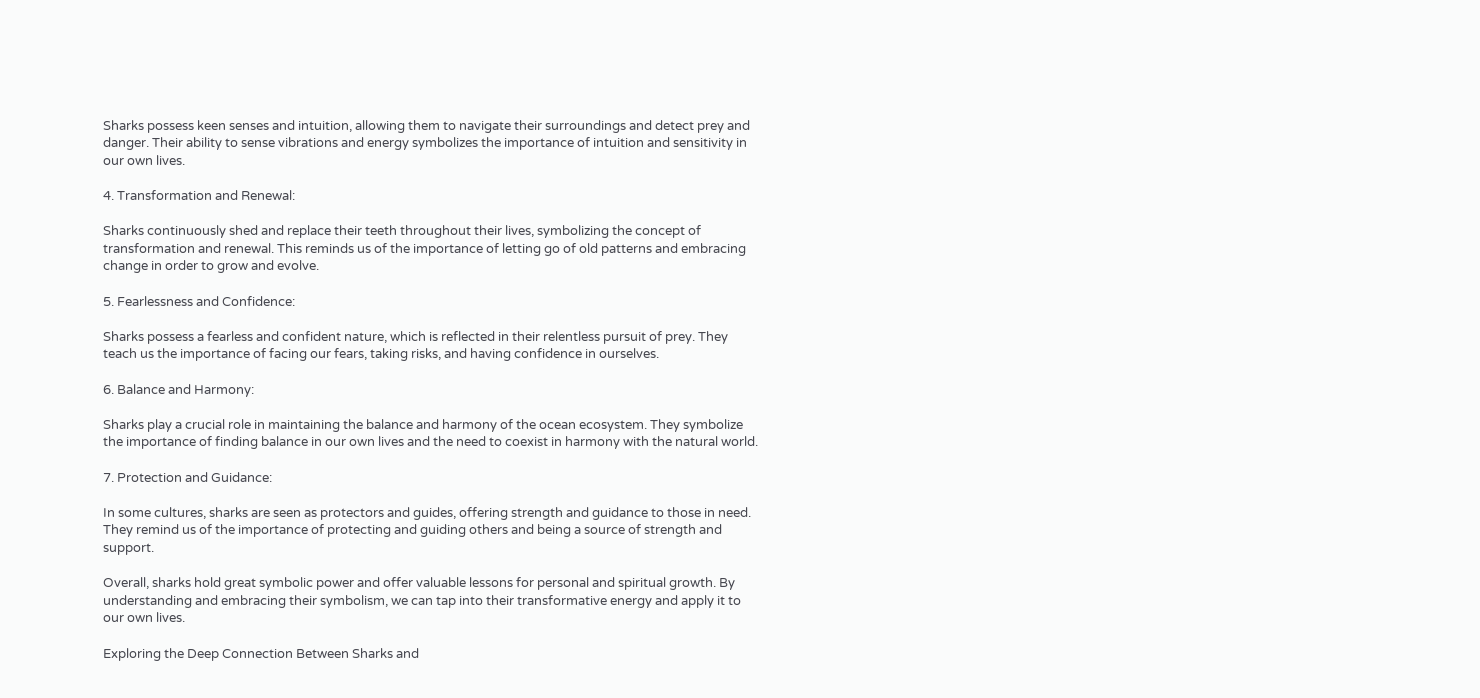Sharks possess keen senses and intuition, allowing them to navigate their surroundings and detect prey and danger. Their ability to sense vibrations and energy symbolizes the importance of intuition and sensitivity in our own lives.

4. Transformation and Renewal:

Sharks continuously shed and replace their teeth throughout their lives, symbolizing the concept of transformation and renewal. This reminds us of the importance of letting go of old patterns and embracing change in order to grow and evolve.

5. Fearlessness and Confidence:

Sharks possess a fearless and confident nature, which is reflected in their relentless pursuit of prey. They teach us the importance of facing our fears, taking risks, and having confidence in ourselves.

6. Balance and Harmony:

Sharks play a crucial role in maintaining the balance and harmony of the ocean ecosystem. They symbolize the importance of finding balance in our own lives and the need to coexist in harmony with the natural world.

7. Protection and Guidance:

In some cultures, sharks are seen as protectors and guides, offering strength and guidance to those in need. They remind us of the importance of protecting and guiding others and being a source of strength and support.

Overall, sharks hold great symbolic power and offer valuable lessons for personal and spiritual growth. By understanding and embracing their symbolism, we can tap into their transformative energy and apply it to our own lives.

Exploring the Deep Connection Between Sharks and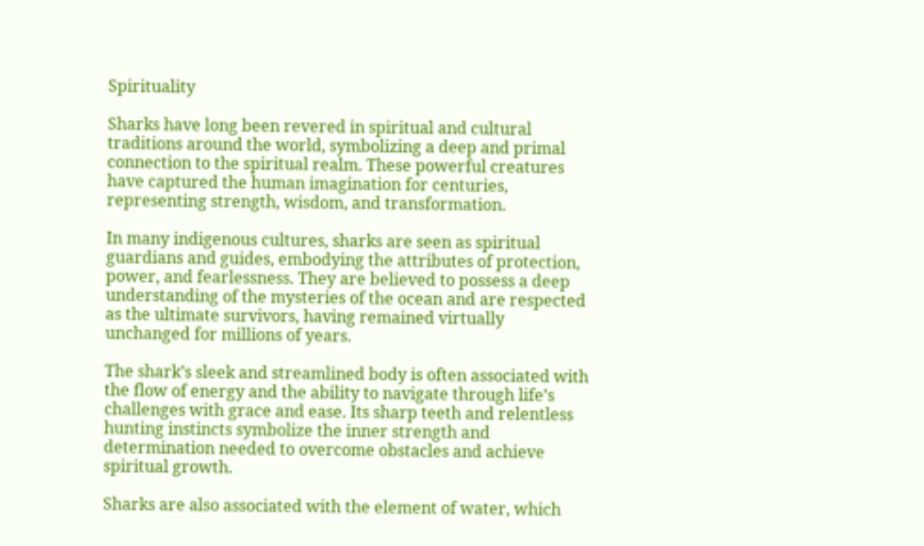Spirituality

Sharks have long been revered in spiritual and cultural traditions around the world, symbolizing a deep and primal connection to the spiritual realm. These powerful creatures have captured the human imagination for centuries, representing strength, wisdom, and transformation.

In many indigenous cultures, sharks are seen as spiritual guardians and guides, embodying the attributes of protection, power, and fearlessness. They are believed to possess a deep understanding of the mysteries of the ocean and are respected as the ultimate survivors, having remained virtually unchanged for millions of years.

The shark’s sleek and streamlined body is often associated with the flow of energy and the ability to navigate through life’s challenges with grace and ease. Its sharp teeth and relentless hunting instincts symbolize the inner strength and determination needed to overcome obstacles and achieve spiritual growth.

Sharks are also associated with the element of water, which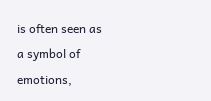is often seen as a symbol of emotions,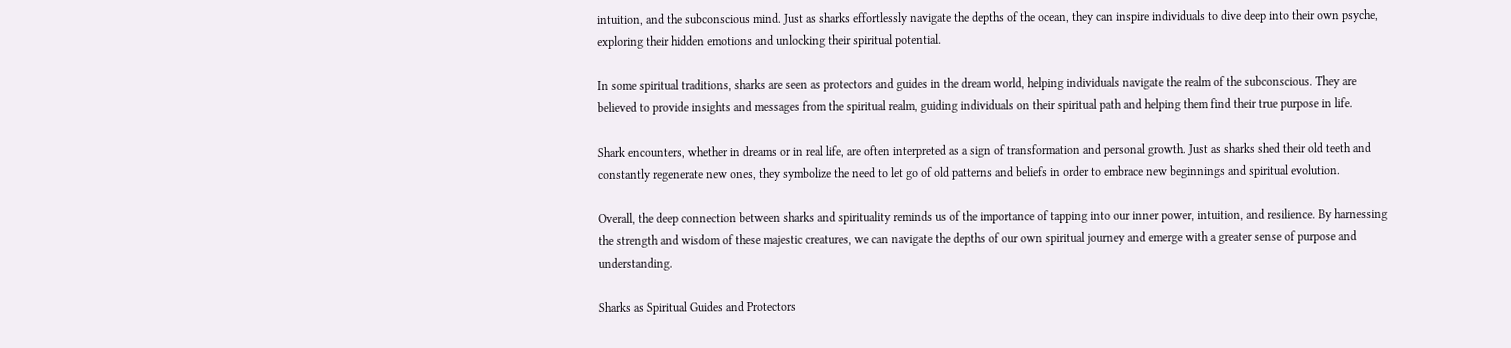intuition, and the subconscious mind. Just as sharks effortlessly navigate the depths of the ocean, they can inspire individuals to dive deep into their own psyche, exploring their hidden emotions and unlocking their spiritual potential.

In some spiritual traditions, sharks are seen as protectors and guides in the dream world, helping individuals navigate the realm of the subconscious. They are believed to provide insights and messages from the spiritual realm, guiding individuals on their spiritual path and helping them find their true purpose in life.

Shark encounters, whether in dreams or in real life, are often interpreted as a sign of transformation and personal growth. Just as sharks shed their old teeth and constantly regenerate new ones, they symbolize the need to let go of old patterns and beliefs in order to embrace new beginnings and spiritual evolution.

Overall, the deep connection between sharks and spirituality reminds us of the importance of tapping into our inner power, intuition, and resilience. By harnessing the strength and wisdom of these majestic creatures, we can navigate the depths of our own spiritual journey and emerge with a greater sense of purpose and understanding.

Sharks as Spiritual Guides and Protectors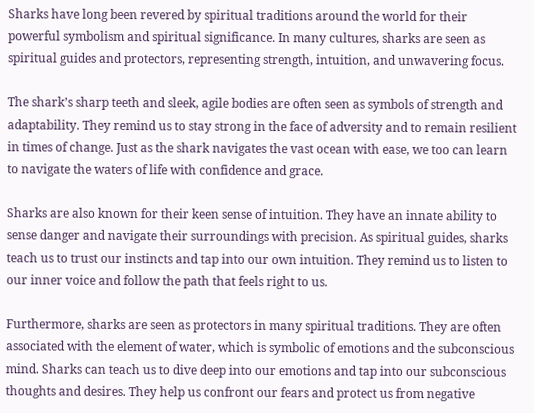Sharks have long been revered by spiritual traditions around the world for their powerful symbolism and spiritual significance. In many cultures, sharks are seen as spiritual guides and protectors, representing strength, intuition, and unwavering focus.

The shark’s sharp teeth and sleek, agile bodies are often seen as symbols of strength and adaptability. They remind us to stay strong in the face of adversity and to remain resilient in times of change. Just as the shark navigates the vast ocean with ease, we too can learn to navigate the waters of life with confidence and grace.

Sharks are also known for their keen sense of intuition. They have an innate ability to sense danger and navigate their surroundings with precision. As spiritual guides, sharks teach us to trust our instincts and tap into our own intuition. They remind us to listen to our inner voice and follow the path that feels right to us.

Furthermore, sharks are seen as protectors in many spiritual traditions. They are often associated with the element of water, which is symbolic of emotions and the subconscious mind. Sharks can teach us to dive deep into our emotions and tap into our subconscious thoughts and desires. They help us confront our fears and protect us from negative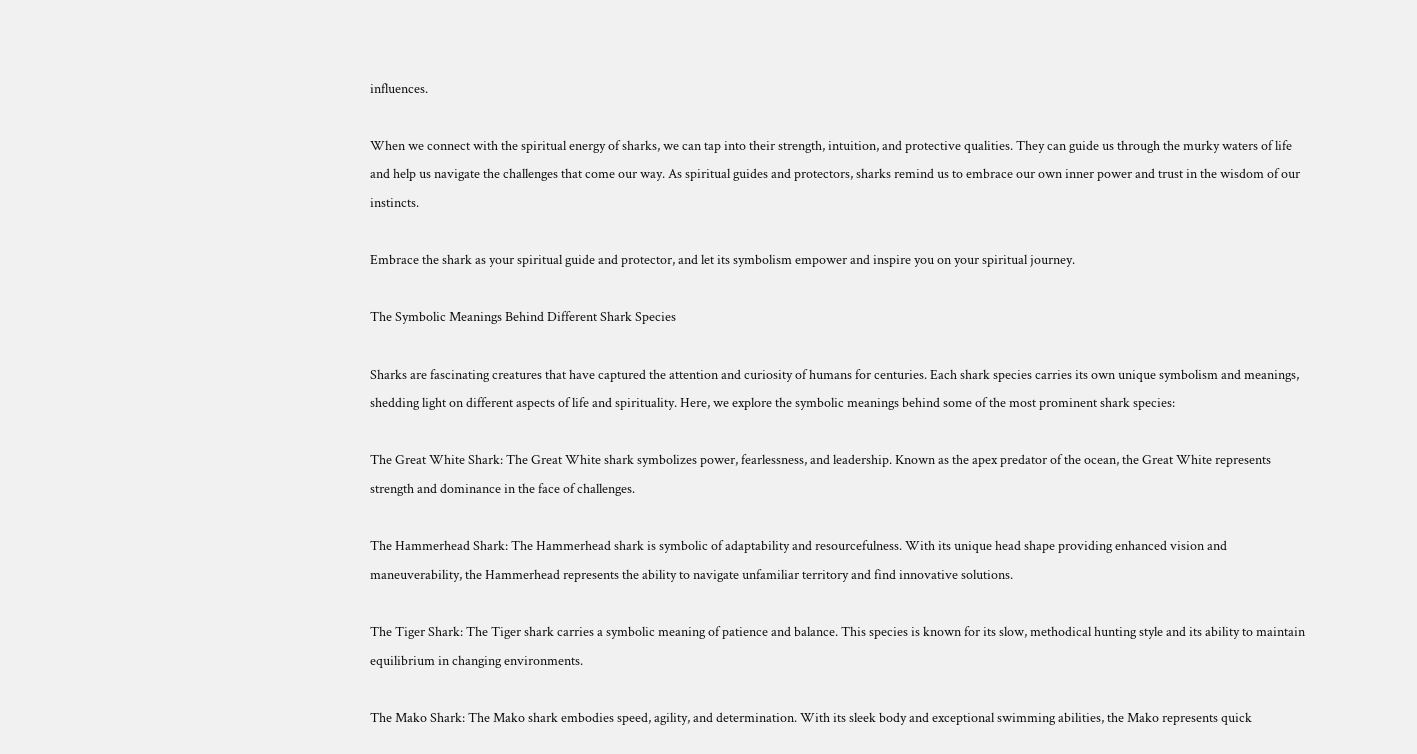influences.

When we connect with the spiritual energy of sharks, we can tap into their strength, intuition, and protective qualities. They can guide us through the murky waters of life and help us navigate the challenges that come our way. As spiritual guides and protectors, sharks remind us to embrace our own inner power and trust in the wisdom of our instincts.

Embrace the shark as your spiritual guide and protector, and let its symbolism empower and inspire you on your spiritual journey.

The Symbolic Meanings Behind Different Shark Species

Sharks are fascinating creatures that have captured the attention and curiosity of humans for centuries. Each shark species carries its own unique symbolism and meanings, shedding light on different aspects of life and spirituality. Here, we explore the symbolic meanings behind some of the most prominent shark species:

The Great White Shark: The Great White shark symbolizes power, fearlessness, and leadership. Known as the apex predator of the ocean, the Great White represents strength and dominance in the face of challenges.

The Hammerhead Shark: The Hammerhead shark is symbolic of adaptability and resourcefulness. With its unique head shape providing enhanced vision and maneuverability, the Hammerhead represents the ability to navigate unfamiliar territory and find innovative solutions.

The Tiger Shark: The Tiger shark carries a symbolic meaning of patience and balance. This species is known for its slow, methodical hunting style and its ability to maintain equilibrium in changing environments.

The Mako Shark: The Mako shark embodies speed, agility, and determination. With its sleek body and exceptional swimming abilities, the Mako represents quick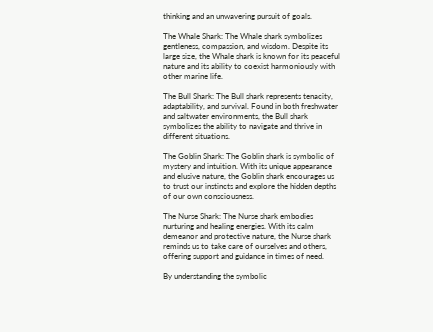thinking and an unwavering pursuit of goals.

The Whale Shark: The Whale shark symbolizes gentleness, compassion, and wisdom. Despite its large size, the Whale shark is known for its peaceful nature and its ability to coexist harmoniously with other marine life.

The Bull Shark: The Bull shark represents tenacity, adaptability, and survival. Found in both freshwater and saltwater environments, the Bull shark symbolizes the ability to navigate and thrive in different situations.

The Goblin Shark: The Goblin shark is symbolic of mystery and intuition. With its unique appearance and elusive nature, the Goblin shark encourages us to trust our instincts and explore the hidden depths of our own consciousness.

The Nurse Shark: The Nurse shark embodies nurturing and healing energies. With its calm demeanor and protective nature, the Nurse shark reminds us to take care of ourselves and others, offering support and guidance in times of need.

By understanding the symbolic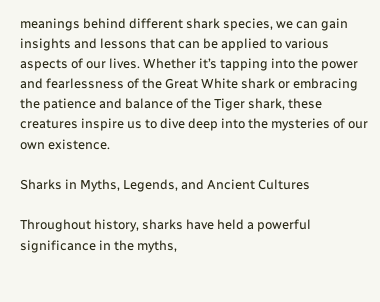meanings behind different shark species, we can gain insights and lessons that can be applied to various aspects of our lives. Whether it’s tapping into the power and fearlessness of the Great White shark or embracing the patience and balance of the Tiger shark, these creatures inspire us to dive deep into the mysteries of our own existence.

Sharks in Myths, Legends, and Ancient Cultures

Throughout history, sharks have held a powerful significance in the myths,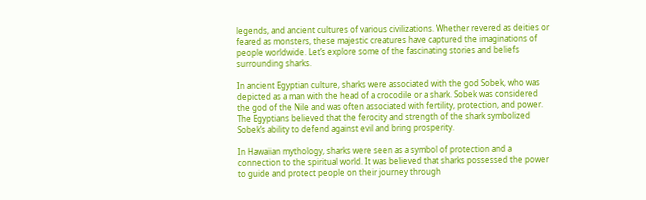legends, and ancient cultures of various civilizations. Whether revered as deities or feared as monsters, these majestic creatures have captured the imaginations of people worldwide. Let’s explore some of the fascinating stories and beliefs surrounding sharks.

In ancient Egyptian culture, sharks were associated with the god Sobek, who was depicted as a man with the head of a crocodile or a shark. Sobek was considered the god of the Nile and was often associated with fertility, protection, and power. The Egyptians believed that the ferocity and strength of the shark symbolized Sobek’s ability to defend against evil and bring prosperity.

In Hawaiian mythology, sharks were seen as a symbol of protection and a connection to the spiritual world. It was believed that sharks possessed the power to guide and protect people on their journey through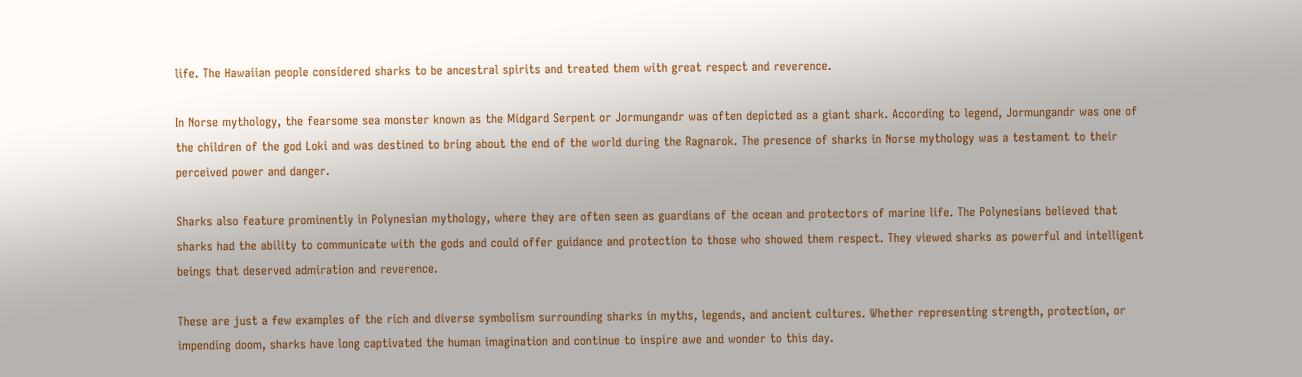life. The Hawaiian people considered sharks to be ancestral spirits and treated them with great respect and reverence.

In Norse mythology, the fearsome sea monster known as the Midgard Serpent or Jormungandr was often depicted as a giant shark. According to legend, Jormungandr was one of the children of the god Loki and was destined to bring about the end of the world during the Ragnarok. The presence of sharks in Norse mythology was a testament to their perceived power and danger.

Sharks also feature prominently in Polynesian mythology, where they are often seen as guardians of the ocean and protectors of marine life. The Polynesians believed that sharks had the ability to communicate with the gods and could offer guidance and protection to those who showed them respect. They viewed sharks as powerful and intelligent beings that deserved admiration and reverence.

These are just a few examples of the rich and diverse symbolism surrounding sharks in myths, legends, and ancient cultures. Whether representing strength, protection, or impending doom, sharks have long captivated the human imagination and continue to inspire awe and wonder to this day.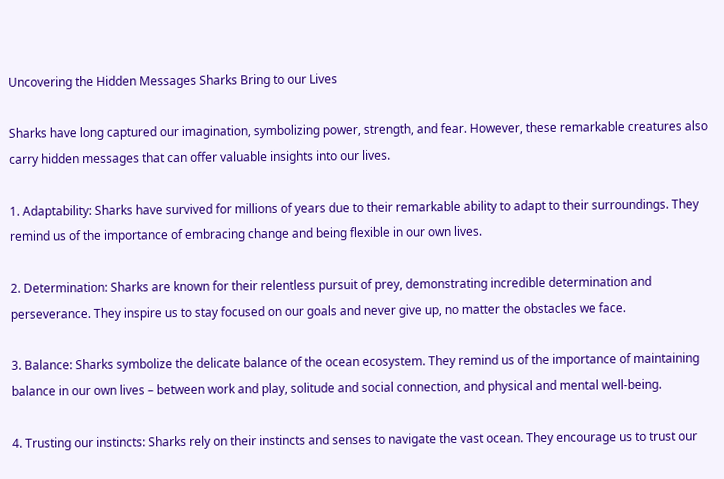Uncovering the Hidden Messages Sharks Bring to our Lives

Sharks have long captured our imagination, symbolizing power, strength, and fear. However, these remarkable creatures also carry hidden messages that can offer valuable insights into our lives.

1. Adaptability: Sharks have survived for millions of years due to their remarkable ability to adapt to their surroundings. They remind us of the importance of embracing change and being flexible in our own lives.

2. Determination: Sharks are known for their relentless pursuit of prey, demonstrating incredible determination and perseverance. They inspire us to stay focused on our goals and never give up, no matter the obstacles we face.

3. Balance: Sharks symbolize the delicate balance of the ocean ecosystem. They remind us of the importance of maintaining balance in our own lives – between work and play, solitude and social connection, and physical and mental well-being.

4. Trusting our instincts: Sharks rely on their instincts and senses to navigate the vast ocean. They encourage us to trust our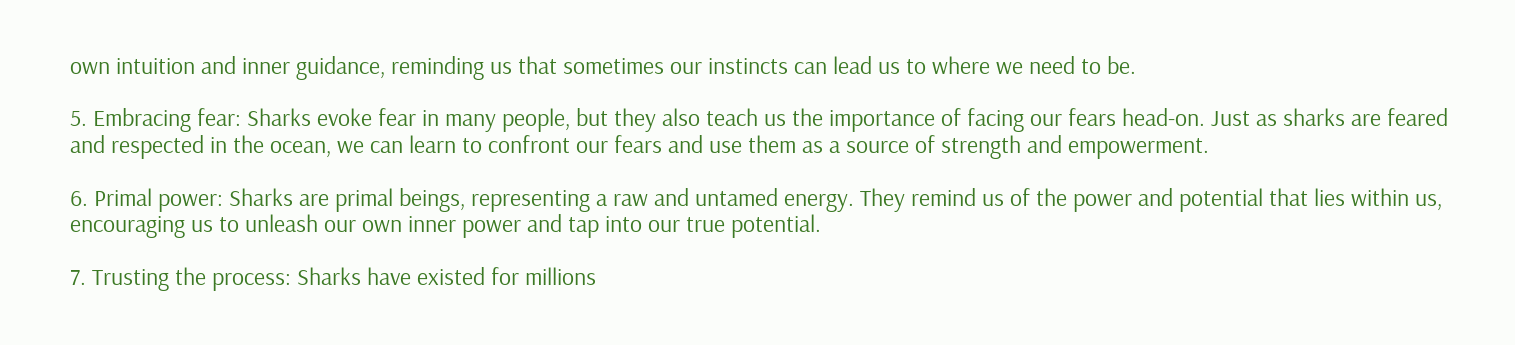own intuition and inner guidance, reminding us that sometimes our instincts can lead us to where we need to be.

5. Embracing fear: Sharks evoke fear in many people, but they also teach us the importance of facing our fears head-on. Just as sharks are feared and respected in the ocean, we can learn to confront our fears and use them as a source of strength and empowerment.

6. Primal power: Sharks are primal beings, representing a raw and untamed energy. They remind us of the power and potential that lies within us, encouraging us to unleash our own inner power and tap into our true potential.

7. Trusting the process: Sharks have existed for millions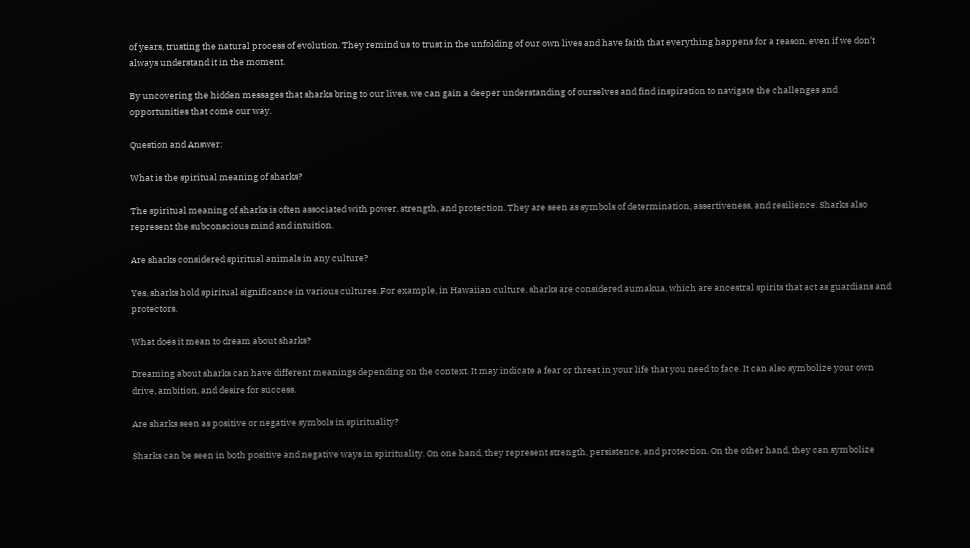of years, trusting the natural process of evolution. They remind us to trust in the unfolding of our own lives and have faith that everything happens for a reason, even if we don’t always understand it in the moment.

By uncovering the hidden messages that sharks bring to our lives, we can gain a deeper understanding of ourselves and find inspiration to navigate the challenges and opportunities that come our way.

Question and Answer:

What is the spiritual meaning of sharks?

The spiritual meaning of sharks is often associated with power, strength, and protection. They are seen as symbols of determination, assertiveness, and resilience. Sharks also represent the subconscious mind and intuition.

Are sharks considered spiritual animals in any culture?

Yes, sharks hold spiritual significance in various cultures. For example, in Hawaiian culture, sharks are considered aumakua, which are ancestral spirits that act as guardians and protectors.

What does it mean to dream about sharks?

Dreaming about sharks can have different meanings depending on the context. It may indicate a fear or threat in your life that you need to face. It can also symbolize your own drive, ambition, and desire for success.

Are sharks seen as positive or negative symbols in spirituality?

Sharks can be seen in both positive and negative ways in spirituality. On one hand, they represent strength, persistence, and protection. On the other hand, they can symbolize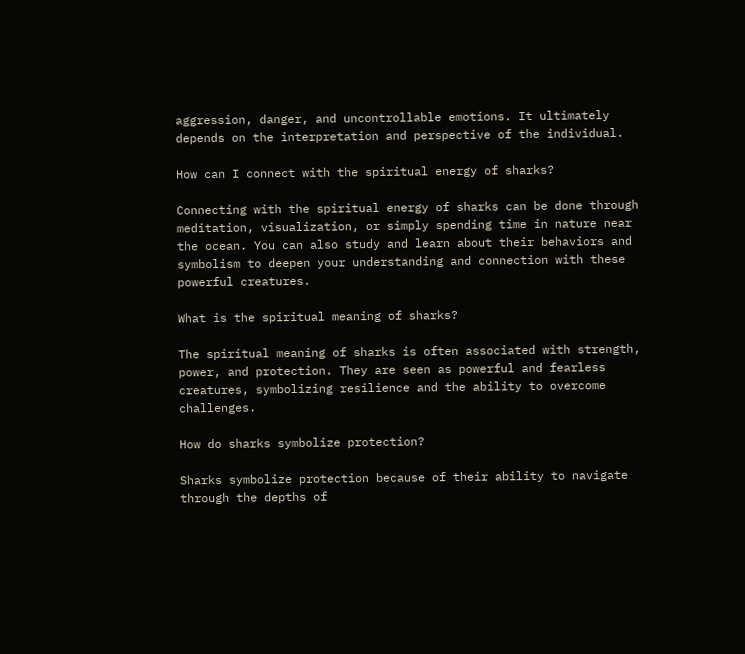aggression, danger, and uncontrollable emotions. It ultimately depends on the interpretation and perspective of the individual.

How can I connect with the spiritual energy of sharks?

Connecting with the spiritual energy of sharks can be done through meditation, visualization, or simply spending time in nature near the ocean. You can also study and learn about their behaviors and symbolism to deepen your understanding and connection with these powerful creatures.

What is the spiritual meaning of sharks?

The spiritual meaning of sharks is often associated with strength, power, and protection. They are seen as powerful and fearless creatures, symbolizing resilience and the ability to overcome challenges.

How do sharks symbolize protection?

Sharks symbolize protection because of their ability to navigate through the depths of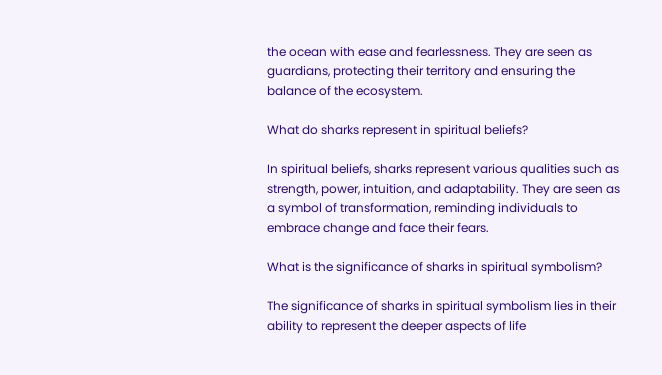the ocean with ease and fearlessness. They are seen as guardians, protecting their territory and ensuring the balance of the ecosystem.

What do sharks represent in spiritual beliefs?

In spiritual beliefs, sharks represent various qualities such as strength, power, intuition, and adaptability. They are seen as a symbol of transformation, reminding individuals to embrace change and face their fears.

What is the significance of sharks in spiritual symbolism?

The significance of sharks in spiritual symbolism lies in their ability to represent the deeper aspects of life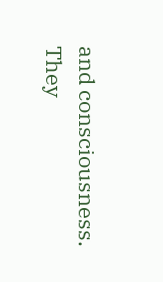and consciousness. They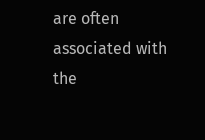are often associated with the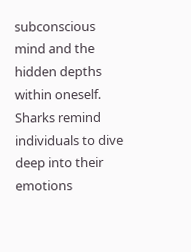subconscious mind and the hidden depths within oneself. Sharks remind individuals to dive deep into their emotions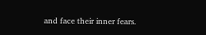and face their inner fears.